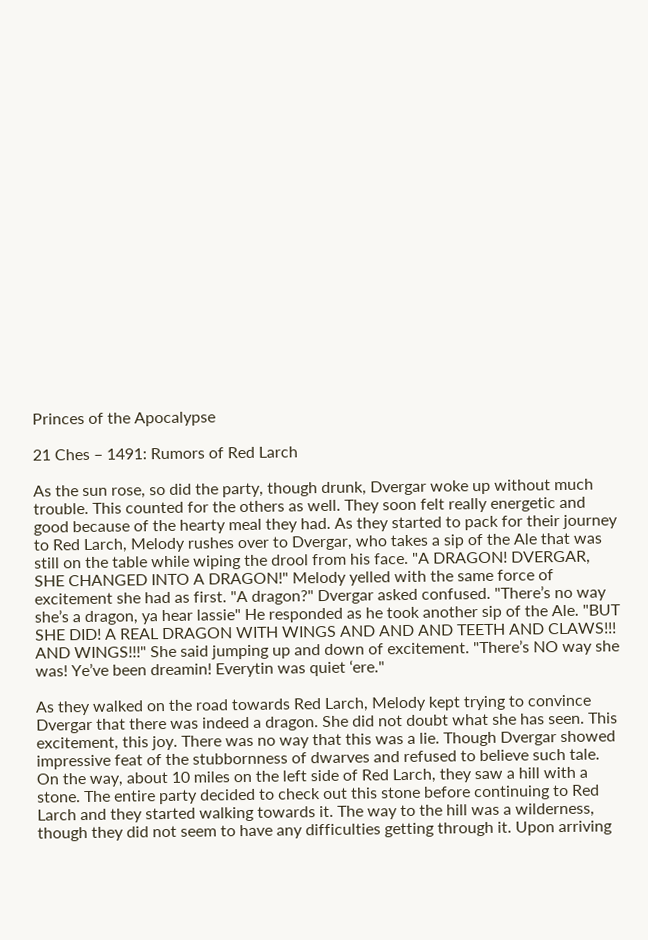Princes of the Apocalypse

21 Ches – 1491: Rumors of Red Larch

As the sun rose, so did the party, though drunk, Dvergar woke up without much trouble. This counted for the others as well. They soon felt really energetic and good because of the hearty meal they had. As they started to pack for their journey to Red Larch, Melody rushes over to Dvergar, who takes a sip of the Ale that was still on the table while wiping the drool from his face. "A DRAGON! DVERGAR, SHE CHANGED INTO A DRAGON!" Melody yelled with the same force of excitement she had as first. "A dragon?" Dvergar asked confused. "There’s no way she’s a dragon, ya hear lassie" He responded as he took another sip of the Ale. "BUT SHE DID! A REAL DRAGON WITH WINGS AND AND AND TEETH AND CLAWS!!! AND WINGS!!!" She said jumping up and down of excitement. "There’s NO way she was! Ye’ve been dreamin! Everytin was quiet ‘ere."

As they walked on the road towards Red Larch, Melody kept trying to convince Dvergar that there was indeed a dragon. She did not doubt what she has seen. This excitement, this joy. There was no way that this was a lie. Though Dvergar showed impressive feat of the stubbornness of dwarves and refused to believe such tale. On the way, about 10 miles on the left side of Red Larch, they saw a hill with a stone. The entire party decided to check out this stone before continuing to Red Larch and they started walking towards it. The way to the hill was a wilderness, though they did not seem to have any difficulties getting through it. Upon arriving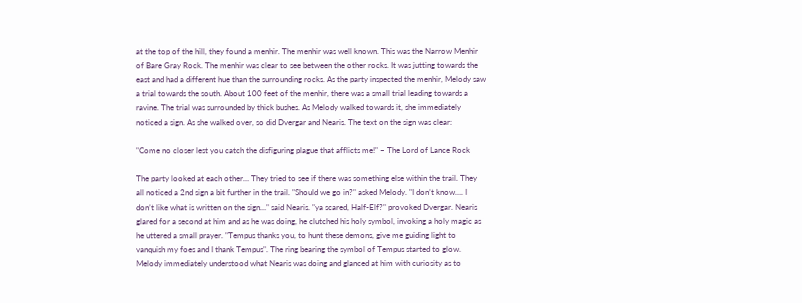at the top of the hill, they found a menhir. The menhir was well known. This was the Narrow Menhir of Bare Gray Rock. The menhir was clear to see between the other rocks. It was jutting towards the east and had a different hue than the surrounding rocks. As the party inspected the menhir, Melody saw a trial towards the south. About 100 feet of the menhir, there was a small trial leading towards a ravine. The trial was surrounded by thick bushes. As Melody walked towards it, she immediately noticed a sign. As she walked over, so did Dvergar and Nearis. The text on the sign was clear:

"Come no closer lest you catch the disfiguring plague that afflicts me!" – The Lord of Lance Rock

The party looked at each other… They tried to see if there was something else within the trail. They all noticed a 2nd sign a bit further in the trail. "Should we go in?" asked Melody. "I don’t know…. I don’t like what is written on the sign…" said Nearis. "ya scared, Half-Elf?" provoked Dvergar. Nearis glared for a second at him and as he was doing, he clutched his holy symbol, invoking a holy magic as he uttered a small prayer. "Tempus thanks you, to hunt these demons, give me guiding light to vanquish my foes and I thank Tempus". The ring bearing the symbol of Tempus started to glow. Melody immediately understood what Nearis was doing and glanced at him with curiosity as to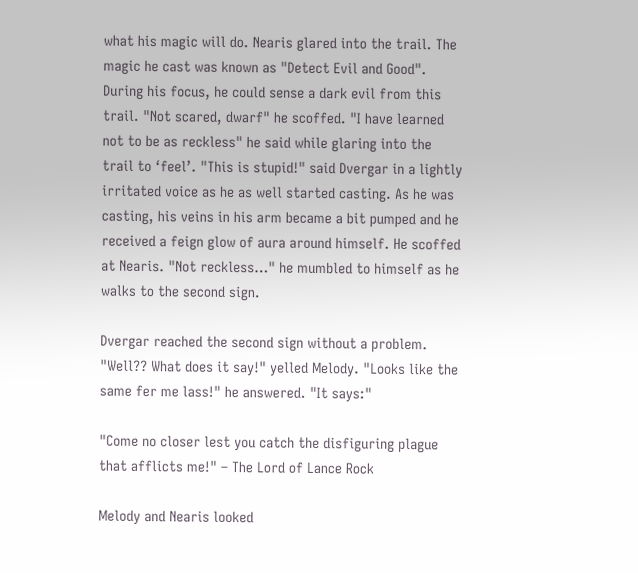what his magic will do. Nearis glared into the trail. The magic he cast was known as "Detect Evil and Good". During his focus, he could sense a dark evil from this trail. "Not scared, dwarf" he scoffed. "I have learned not to be as reckless" he said while glaring into the trail to ‘feel’. "This is stupid!" said Dvergar in a lightly irritated voice as he as well started casting. As he was casting, his veins in his arm became a bit pumped and he received a feign glow of aura around himself. He scoffed at Nearis. "Not reckless…" he mumbled to himself as he walks to the second sign.

Dvergar reached the second sign without a problem. "Well?? What does it say!" yelled Melody. "Looks like the same fer me lass!" he answered. "It says:"

"Come no closer lest you catch the disfiguring plague that afflicts me!" – The Lord of Lance Rock

Melody and Nearis looked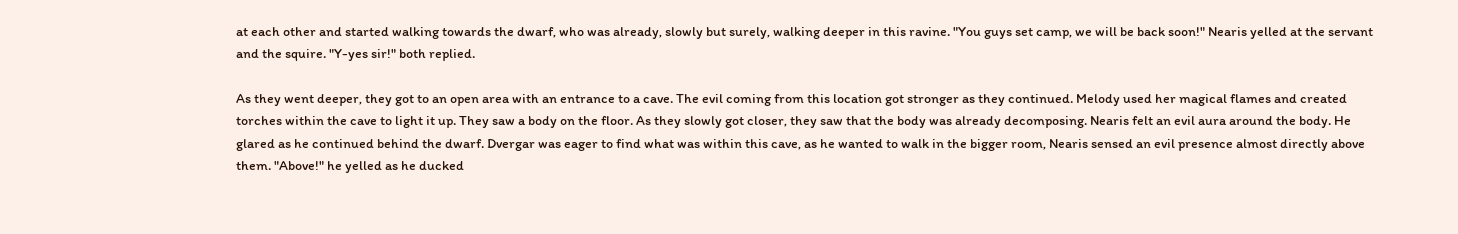at each other and started walking towards the dwarf, who was already, slowly but surely, walking deeper in this ravine. "You guys set camp, we will be back soon!" Nearis yelled at the servant and the squire. "Y-yes sir!" both replied.

As they went deeper, they got to an open area with an entrance to a cave. The evil coming from this location got stronger as they continued. Melody used her magical flames and created torches within the cave to light it up. They saw a body on the floor. As they slowly got closer, they saw that the body was already decomposing. Nearis felt an evil aura around the body. He glared as he continued behind the dwarf. Dvergar was eager to find what was within this cave, as he wanted to walk in the bigger room, Nearis sensed an evil presence almost directly above them. "Above!" he yelled as he ducked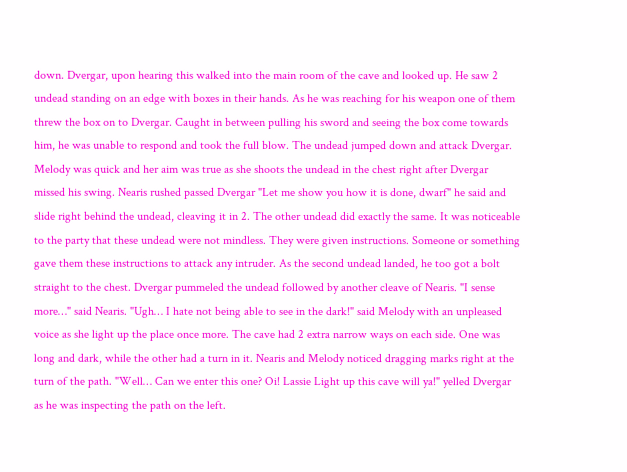down. Dvergar, upon hearing this walked into the main room of the cave and looked up. He saw 2 undead standing on an edge with boxes in their hands. As he was reaching for his weapon one of them threw the box on to Dvergar. Caught in between pulling his sword and seeing the box come towards him, he was unable to respond and took the full blow. The undead jumped down and attack Dvergar. Melody was quick and her aim was true as she shoots the undead in the chest right after Dvergar missed his swing. Nearis rushed passed Dvergar "Let me show you how it is done, dwarf" he said and slide right behind the undead, cleaving it in 2. The other undead did exactly the same. It was noticeable to the party that these undead were not mindless. They were given instructions. Someone or something gave them these instructions to attack any intruder. As the second undead landed, he too got a bolt straight to the chest. Dvergar pummeled the undead followed by another cleave of Nearis. "I sense more…" said Nearis. "Ugh… I hate not being able to see in the dark!" said Melody with an unpleased voice as she light up the place once more. The cave had 2 extra narrow ways on each side. One was long and dark, while the other had a turn in it. Nearis and Melody noticed dragging marks right at the turn of the path. "Well… Can we enter this one? Oi! Lassie Light up this cave will ya!" yelled Dvergar as he was inspecting the path on the left.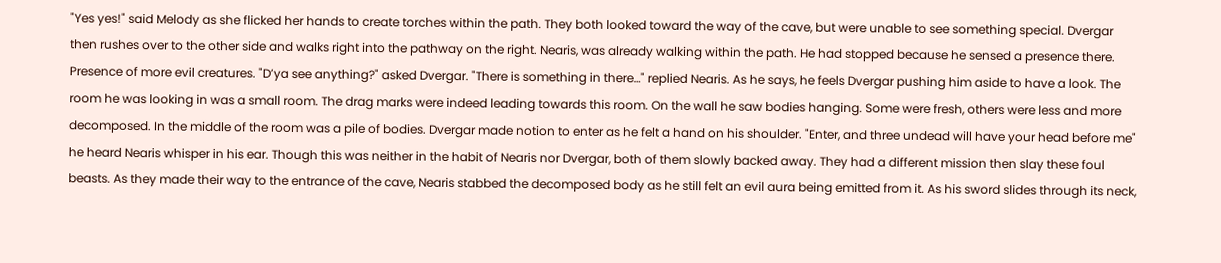"Yes yes!" said Melody as she flicked her hands to create torches within the path. They both looked toward the way of the cave, but were unable to see something special. Dvergar then rushes over to the other side and walks right into the pathway on the right. Nearis, was already walking within the path. He had stopped because he sensed a presence there. Presence of more evil creatures. "D’ya see anything?" asked Dvergar. "There is something in there…" replied Nearis. As he says, he feels Dvergar pushing him aside to have a look. The room he was looking in was a small room. The drag marks were indeed leading towards this room. On the wall he saw bodies hanging. Some were fresh, others were less and more decomposed. In the middle of the room was a pile of bodies. Dvergar made notion to enter as he felt a hand on his shoulder. "Enter, and three undead will have your head before me" he heard Nearis whisper in his ear. Though this was neither in the habit of Nearis nor Dvergar, both of them slowly backed away. They had a different mission then slay these foul beasts. As they made their way to the entrance of the cave, Nearis stabbed the decomposed body as he still felt an evil aura being emitted from it. As his sword slides through its neck,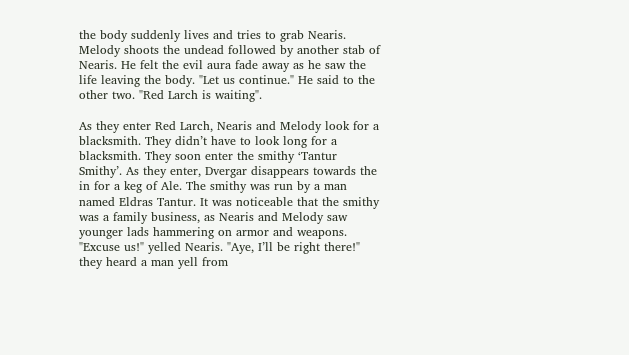the body suddenly lives and tries to grab Nearis. Melody shoots the undead followed by another stab of Nearis. He felt the evil aura fade away as he saw the life leaving the body. "Let us continue." He said to the other two. "Red Larch is waiting".

As they enter Red Larch, Nearis and Melody look for a blacksmith. They didn’t have to look long for a blacksmith. They soon enter the smithy ‘Tantur Smithy’. As they enter, Dvergar disappears towards the in for a keg of Ale. The smithy was run by a man named Eldras Tantur. It was noticeable that the smithy was a family business, as Nearis and Melody saw younger lads hammering on armor and weapons. "Excuse us!" yelled Nearis. "Aye, I’ll be right there!" they heard a man yell from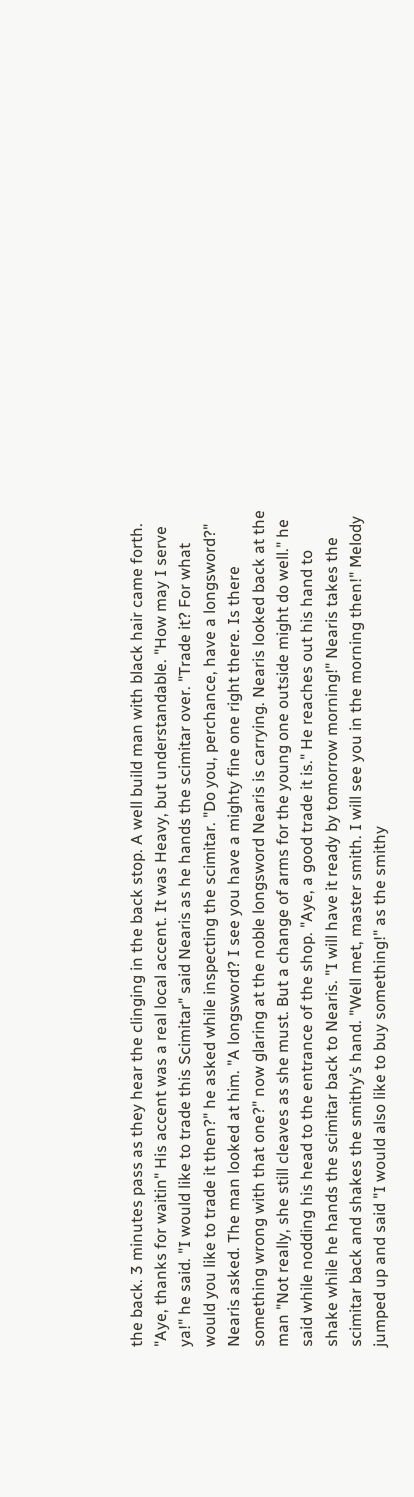the back. 3 minutes pass as they hear the clinging in the back stop. A well build man with black hair came forth. "Aye, thanks for waitin" His accent was a real local accent. It was Heavy, but understandable. "How may I serve ya!" he said. "I would like to trade this Scimitar" said Nearis as he hands the scimitar over. "Trade it? For what would you like to trade it then?" he asked while inspecting the scimitar. "Do you, perchance, have a longsword?" Nearis asked. The man looked at him. "A longsword? I see you have a mighty fine one right there. Is there something wrong with that one?" now glaring at the noble longsword Nearis is carrying. Nearis looked back at the man "Not really, she still cleaves as she must. But a change of arms for the young one outside might do well." he said while nodding his head to the entrance of the shop. "Aye, a good trade it is." He reaches out his hand to shake while he hands the scimitar back to Nearis. "I will have it ready by tomorrow morning!" Nearis takes the scimitar back and shakes the smithy’s hand. "Well met, master smith. I will see you in the morning then!" Melody jumped up and said "I would also like to buy something!" as the smithy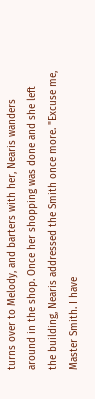turns over to Melody, and barters with her, Nearis wanders around in the shop. Once her shopping was done and she left the building, Nearis addressed the Smith once more. "Excuse me, Master Smith. I have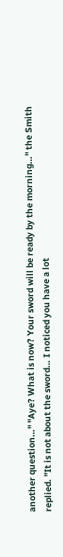another question…" "Aye? What is now? Your sword will be ready by the morning…" the Smith replied. "It is not about the sword… I noticed you have a lot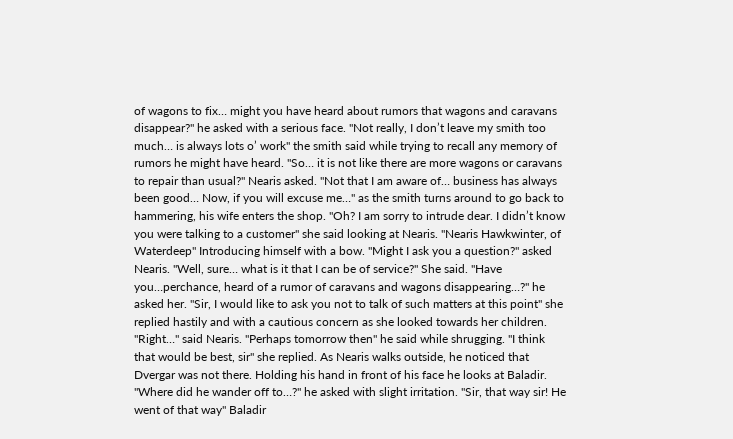of wagons to fix… might you have heard about rumors that wagons and caravans disappear?" he asked with a serious face. "Not really, I don’t leave my smith too much… is always lots o’ work" the smith said while trying to recall any memory of rumors he might have heard. "So… it is not like there are more wagons or caravans to repair than usual?" Nearis asked. "Not that I am aware of… business has always been good… Now, if you will excuse me…" as the smith turns around to go back to hammering, his wife enters the shop. "Oh? I am sorry to intrude dear. I didn’t know you were talking to a customer" she said looking at Nearis. "Nearis Hawkwinter, of Waterdeep" Introducing himself with a bow. "Might I ask you a question?" asked Nearis. "Well, sure… what is it that I can be of service?" She said. "Have you…perchance, heard of a rumor of caravans and wagons disappearing…?" he asked her. "Sir, I would like to ask you not to talk of such matters at this point" she replied hastily and with a cautious concern as she looked towards her children. "Right…" said Nearis. "Perhaps tomorrow then" he said while shrugging. "I think that would be best, sir" she replied. As Nearis walks outside, he noticed that Dvergar was not there. Holding his hand in front of his face he looks at Baladir. "Where did he wander off to…?" he asked with slight irritation. "Sir, that way sir! He went of that way" Baladir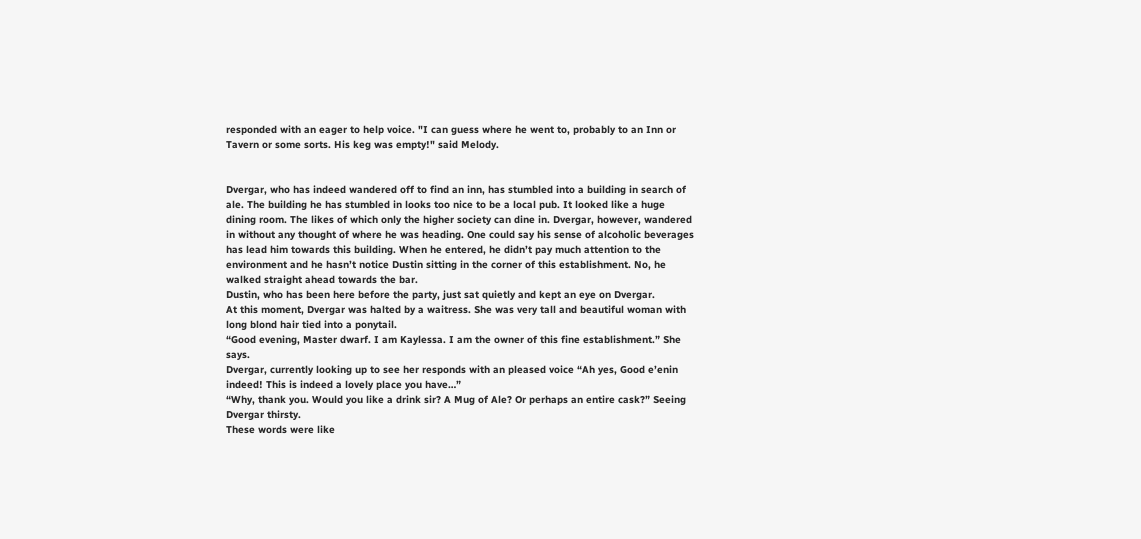responded with an eager to help voice. "I can guess where he went to, probably to an Inn or Tavern or some sorts. His keg was empty!" said Melody.


Dvergar, who has indeed wandered off to find an inn, has stumbled into a building in search of ale. The building he has stumbled in looks too nice to be a local pub. It looked like a huge dining room. The likes of which only the higher society can dine in. Dvergar, however, wandered in without any thought of where he was heading. One could say his sense of alcoholic beverages has lead him towards this building. When he entered, he didn’t pay much attention to the environment and he hasn’t notice Dustin sitting in the corner of this establishment. No, he walked straight ahead towards the bar.
Dustin, who has been here before the party, just sat quietly and kept an eye on Dvergar.
At this moment, Dvergar was halted by a waitress. She was very tall and beautiful woman with long blond hair tied into a ponytail.
“Good evening, Master dwarf. I am Kaylessa. I am the owner of this fine establishment.” She says.
Dvergar, currently looking up to see her responds with an pleased voice “Ah yes, Good e’enin indeed! This is indeed a lovely place you have…”
“Why, thank you. Would you like a drink sir? A Mug of Ale? Or perhaps an entire cask?” Seeing Dvergar thirsty.
These words were like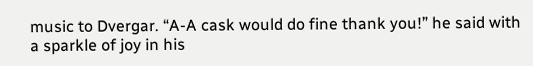music to Dvergar. “A-A cask would do fine thank you!” he said with a sparkle of joy in his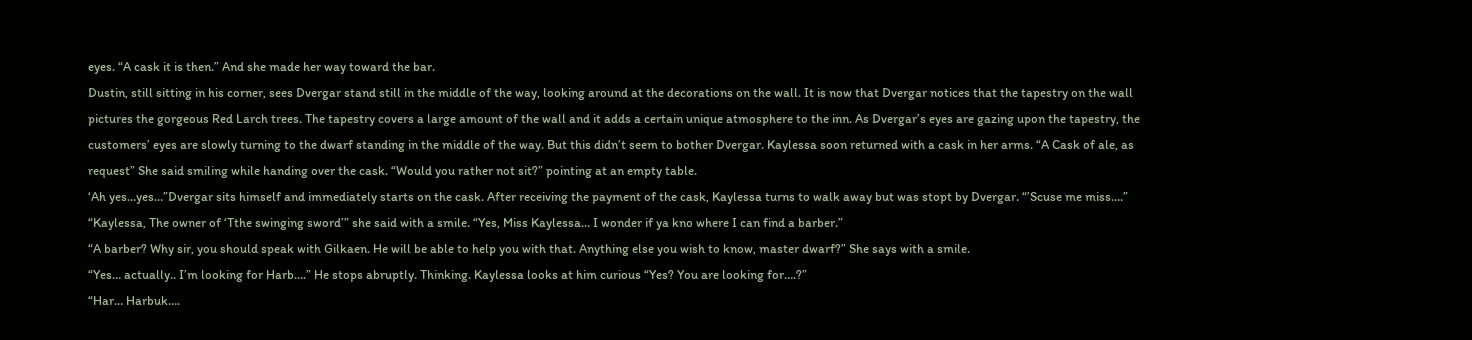eyes. “A cask it is then.” And she made her way toward the bar.
Dustin, still sitting in his corner, sees Dvergar stand still in the middle of the way, looking around at the decorations on the wall. It is now that Dvergar notices that the tapestry on the wall pictures the gorgeous Red Larch trees. The tapestry covers a large amount of the wall and it adds a certain unique atmosphere to the inn. As Dvergar’s eyes are gazing upon the tapestry, the customers’ eyes are slowly turning to the dwarf standing in the middle of the way. But this didn’t seem to bother Dvergar. Kaylessa soon returned with a cask in her arms. “A Cask of ale, as request” She said smiling while handing over the cask. “Would you rather not sit?” pointing at an empty table.
‘Ah yes…yes…”Dvergar sits himself and immediately starts on the cask. After receiving the payment of the cask, Kaylessa turns to walk away but was stopt by Dvergar. “’Scuse me miss….”
“Kaylessa, The owner of ‘Tthe swinging sword’” she said with a smile. “Yes, Miss Kaylessa… I wonder if ya kno where I can find a barber.”
“A barber? Why sir, you should speak with Gilkaen. He will be able to help you with that. Anything else you wish to know, master dwarf?” She says with a smile.
“Yes… actually.. I’m looking for Harb….” He stops abruptly. Thinking. Kaylessa looks at him curious “Yes? You are looking for….?”
“Har… Harbuk….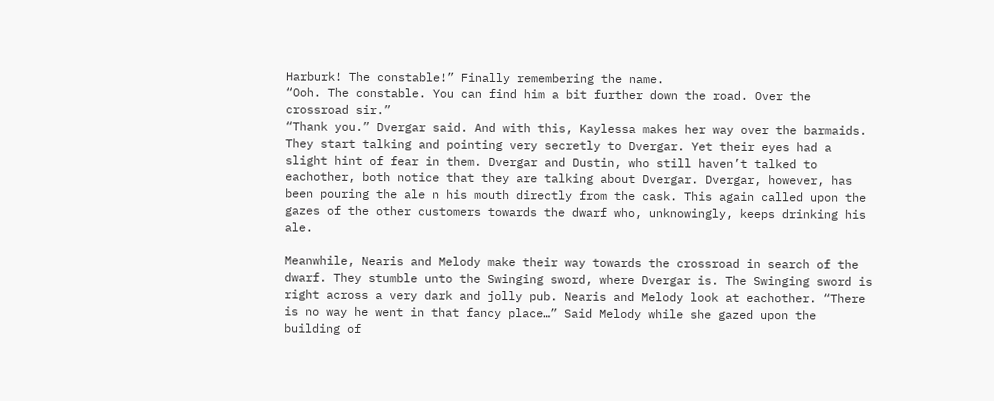Harburk! The constable!” Finally remembering the name.
“Ooh. The constable. You can find him a bit further down the road. Over the crossroad sir.”
“Thank you.” Dvergar said. And with this, Kaylessa makes her way over the barmaids. They start talking and pointing very secretly to Dvergar. Yet their eyes had a slight hint of fear in them. Dvergar and Dustin, who still haven’t talked to eachother, both notice that they are talking about Dvergar. Dvergar, however, has been pouring the ale n his mouth directly from the cask. This again called upon the gazes of the other customers towards the dwarf who, unknowingly, keeps drinking his ale.

Meanwhile, Nearis and Melody make their way towards the crossroad in search of the dwarf. They stumble unto the Swinging sword, where Dvergar is. The Swinging sword is right across a very dark and jolly pub. Nearis and Melody look at eachother. “There is no way he went in that fancy place…” Said Melody while she gazed upon the building of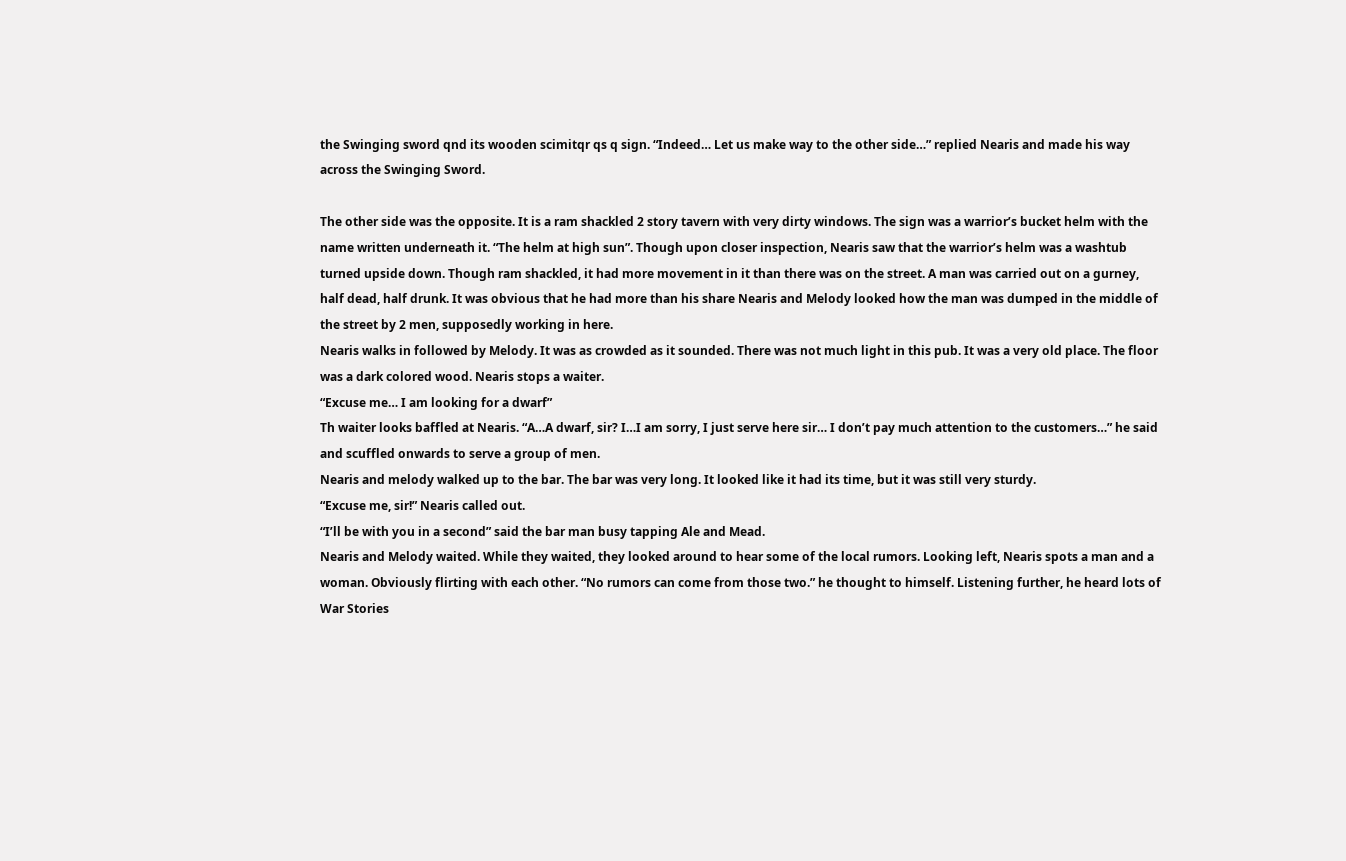the Swinging sword qnd its wooden scimitqr qs q sign. “Indeed… Let us make way to the other side…” replied Nearis and made his way across the Swinging Sword.

The other side was the opposite. It is a ram shackled 2 story tavern with very dirty windows. The sign was a warrior’s bucket helm with the name written underneath it. “The helm at high sun”. Though upon closer inspection, Nearis saw that the warrior’s helm was a washtub turned upside down. Though ram shackled, it had more movement in it than there was on the street. A man was carried out on a gurney, half dead, half drunk. It was obvious that he had more than his share Nearis and Melody looked how the man was dumped in the middle of the street by 2 men, supposedly working in here.
Nearis walks in followed by Melody. It was as crowded as it sounded. There was not much light in this pub. It was a very old place. The floor was a dark colored wood. Nearis stops a waiter.
“Excuse me… I am looking for a dwarf”
Th waiter looks baffled at Nearis. “A…A dwarf, sir? I…I am sorry, I just serve here sir… I don’t pay much attention to the customers…” he said and scuffled onwards to serve a group of men.
Nearis and melody walked up to the bar. The bar was very long. It looked like it had its time, but it was still very sturdy.
“Excuse me, sir!” Nearis called out.
“I’ll be with you in a second” said the bar man busy tapping Ale and Mead.
Nearis and Melody waited. While they waited, they looked around to hear some of the local rumors. Looking left, Nearis spots a man and a woman. Obviously flirting with each other. “No rumors can come from those two.” he thought to himself. Listening further, he heard lots of War Stories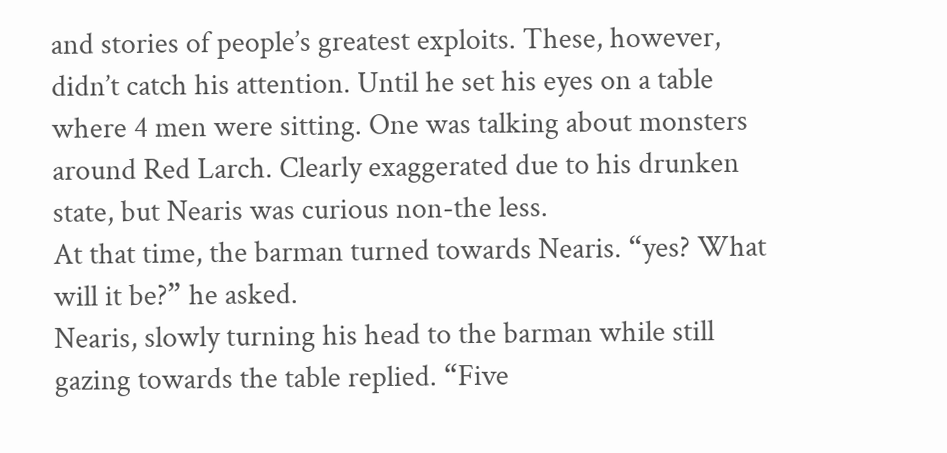and stories of people’s greatest exploits. These, however, didn’t catch his attention. Until he set his eyes on a table where 4 men were sitting. One was talking about monsters around Red Larch. Clearly exaggerated due to his drunken state, but Nearis was curious non-the less.
At that time, the barman turned towards Nearis. “yes? What will it be?” he asked.
Nearis, slowly turning his head to the barman while still gazing towards the table replied. “Five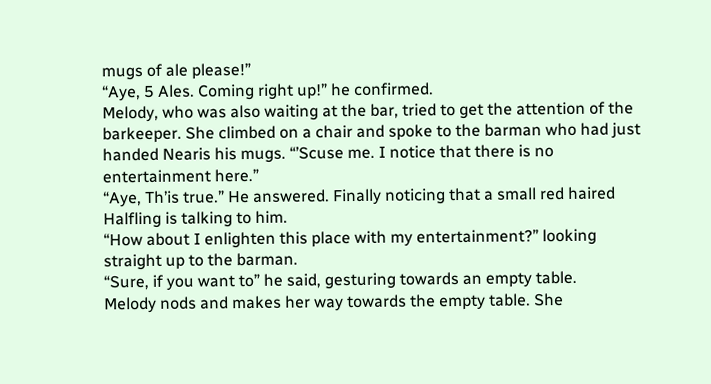mugs of ale please!”
“Aye, 5 Ales. Coming right up!” he confirmed.
Melody, who was also waiting at the bar, tried to get the attention of the barkeeper. She climbed on a chair and spoke to the barman who had just handed Nearis his mugs. “’Scuse me. I notice that there is no entertainment here.”
“Aye, Th’is true.” He answered. Finally noticing that a small red haired Halfling is talking to him.
“How about I enlighten this place with my entertainment?” looking straight up to the barman.
“Sure, if you want to” he said, gesturing towards an empty table.
Melody nods and makes her way towards the empty table. She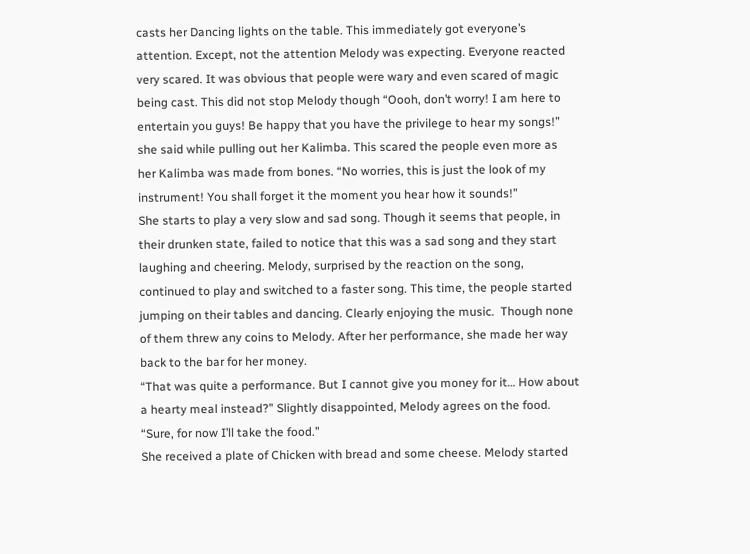casts her Dancing lights on the table. This immediately got everyone’s attention. Except, not the attention Melody was expecting. Everyone reacted very scared. It was obvious that people were wary and even scared of magic being cast. This did not stop Melody though “Oooh, don’t worry! I am here to entertain you guys! Be happy that you have the privilege to hear my songs!” she said while pulling out her Kalimba. This scared the people even more as her Kalimba was made from bones. “No worries, this is just the look of my instrument! You shall forget it the moment you hear how it sounds!”
She starts to play a very slow and sad song. Though it seems that people, in their drunken state, failed to notice that this was a sad song and they start laughing and cheering. Melody, surprised by the reaction on the song, continued to play and switched to a faster song. This time, the people started jumping on their tables and dancing. Clearly enjoying the music.  Though none of them threw any coins to Melody. After her performance, she made her way back to the bar for her money.
“That was quite a performance. But I cannot give you money for it… How about a hearty meal instead?” Slightly disappointed, Melody agrees on the food. “Sure, for now I’ll take the food.”
She received a plate of Chicken with bread and some cheese. Melody started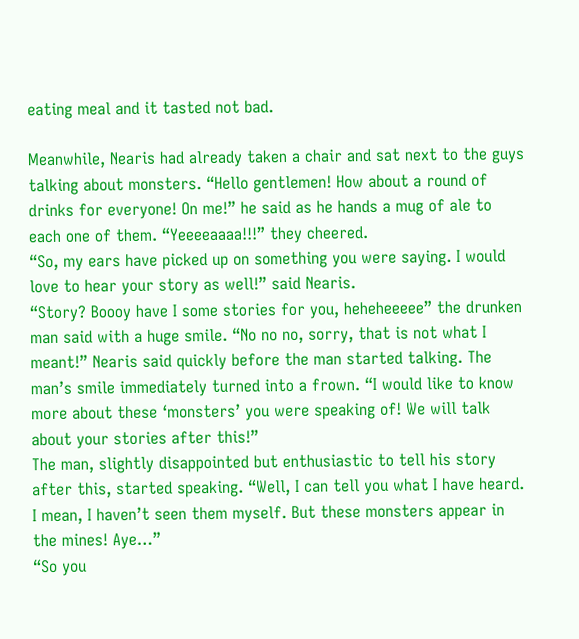eating meal and it tasted not bad.

Meanwhile, Nearis had already taken a chair and sat next to the guys talking about monsters. “Hello gentlemen! How about a round of drinks for everyone! On me!” he said as he hands a mug of ale to each one of them. “Yeeeeaaaa!!!” they cheered.
“So, my ears have picked up on something you were saying. I would love to hear your story as well!” said Nearis.
“Story? Boooy have I some stories for you, heheheeeee” the drunken man said with a huge smile. “No no no, sorry, that is not what I meant!” Nearis said quickly before the man started talking. The man’s smile immediately turned into a frown. “I would like to know more about these ‘monsters’ you were speaking of! We will talk about your stories after this!”
The man, slightly disappointed but enthusiastic to tell his story after this, started speaking. “Well, I can tell you what I have heard. I mean, I haven’t seen them myself. But these monsters appear in the mines! Aye…”
“So you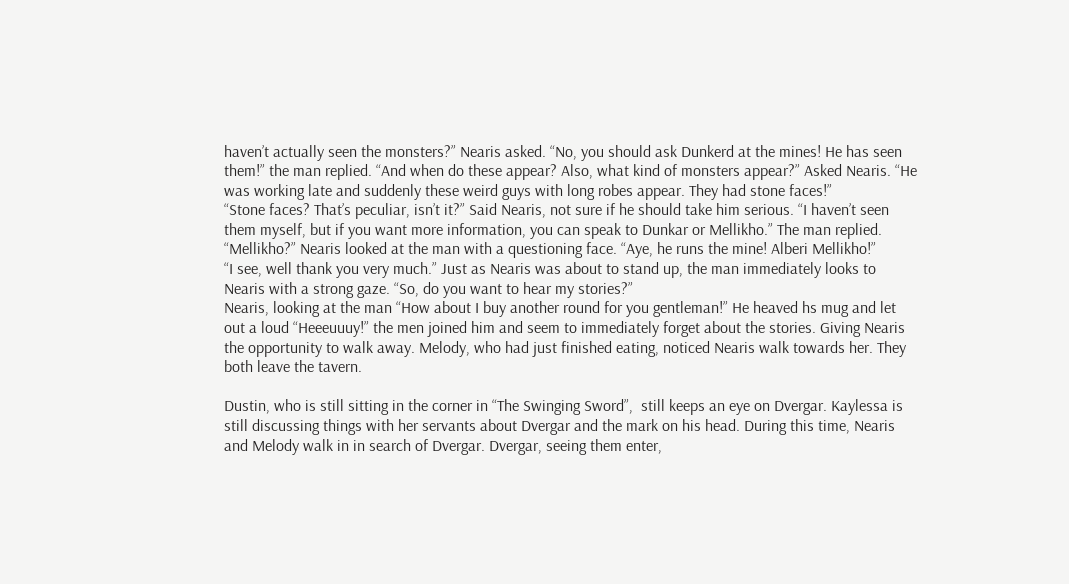haven’t actually seen the monsters?” Nearis asked. “No, you should ask Dunkerd at the mines! He has seen them!” the man replied. “And when do these appear? Also, what kind of monsters appear?” Asked Nearis. “He was working late and suddenly these weird guys with long robes appear. They had stone faces!”
“Stone faces? That’s peculiar, isn’t it?” Said Nearis, not sure if he should take him serious. “I haven’t seen them myself, but if you want more information, you can speak to Dunkar or Mellikho.” The man replied.
“Mellikho?” Nearis looked at the man with a questioning face. “Aye, he runs the mine! Alberi Mellikho!”
“I see, well thank you very much.” Just as Nearis was about to stand up, the man immediately looks to Nearis with a strong gaze. “So, do you want to hear my stories?”
Nearis, looking at the man “How about I buy another round for you gentleman!” He heaved hs mug and let out a loud “Heeeuuuy!” the men joined him and seem to immediately forget about the stories. Giving Nearis the opportunity to walk away. Melody, who had just finished eating, noticed Nearis walk towards her. They both leave the tavern.

Dustin, who is still sitting in the corner in “The Swinging Sword”,  still keeps an eye on Dvergar. Kaylessa is still discussing things with her servants about Dvergar and the mark on his head. During this time, Nearis and Melody walk in in search of Dvergar. Dvergar, seeing them enter,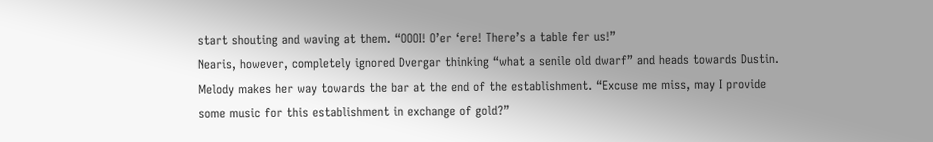start shouting and waving at them. “OOOI! O’er ‘ere! There’s a table fer us!”
Nearis, however, completely ignored Dvergar thinking “what a senile old dwarf” and heads towards Dustin. Melody makes her way towards the bar at the end of the establishment. “Excuse me miss, may I provide some music for this establishment in exchange of gold?”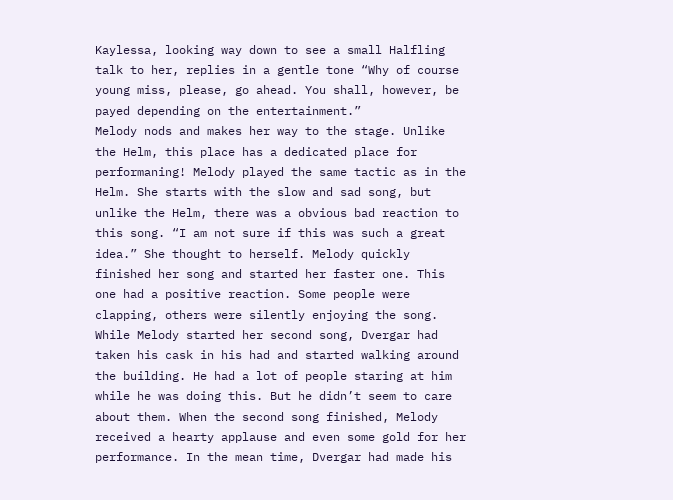Kaylessa, looking way down to see a small Halfling talk to her, replies in a gentle tone “Why of course young miss, please, go ahead. You shall, however, be payed depending on the entertainment.”
Melody nods and makes her way to the stage. Unlike the Helm, this place has a dedicated place for performaning! Melody played the same tactic as in the Helm. She starts with the slow and sad song, but unlike the Helm, there was a obvious bad reaction to this song. “I am not sure if this was such a great idea.” She thought to herself. Melody quickly finished her song and started her faster one. This one had a positive reaction. Some people were clapping, others were silently enjoying the song. While Melody started her second song, Dvergar had taken his cask in his had and started walking around the building. He had a lot of people staring at him while he was doing this. But he didn’t seem to care about them. When the second song finished, Melody received a hearty applause and even some gold for her performance. In the mean time, Dvergar had made his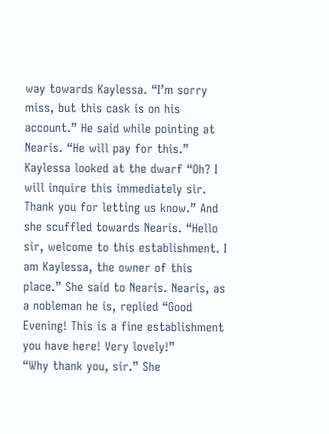way towards Kaylessa. “I’m sorry miss, but this cask is on his account.” He said while pointing at Nearis. “He will pay for this.”
Kaylessa looked at the dwarf “Oh? I will inquire this immediately sir. Thank you for letting us know.” And she scuffled towards Nearis. “Hello sir, welcome to this establishment. I am Kaylessa, the owner of this place.” She said to Nearis. Nearis, as a nobleman he is, replied “Good Evening! This is a fine establishment you have here! Very lovely!”
“Why thank you, sir.” She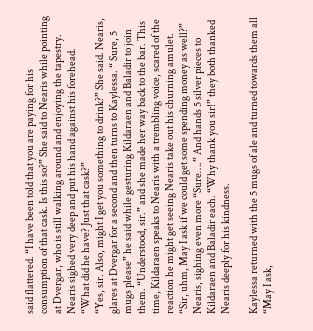said flattered. “I have been told that you are paying for his consumption of that cask. Is this so?” She said to Nearis while pointing at Dvergar, who is still walking around and enjoying the tapestry. Nearis sighed very deep and put his hand against his forehead. “What did he have? Just that cask?”
“Yes, sir. Also, might I get you something to drink?” She said. Nearis, glares at Dvergar for a second and then turns to Kaylessa. “ Sure, 5 mugs please” he said while gesturing Kildaraen and Baladir to join them. “Understood, sir.” and she made her way back to the bar. This time, Kildaraen speaks to Nearis with a trembling voice, scared of the reaction he might get seeing Nearis take out his churning amulet. “Sir, uhm, May I ask if we could get some spending money as well?” Nearis, sighing even more “Sure….” And hands 5 silver pieces to Kildaraen and Baladir each. “Why thank you sir!” they both thanked Nearis deeply for his kindness.

Kaylessa returned with the 5 mugs of ale and turned towards them all “May I ask,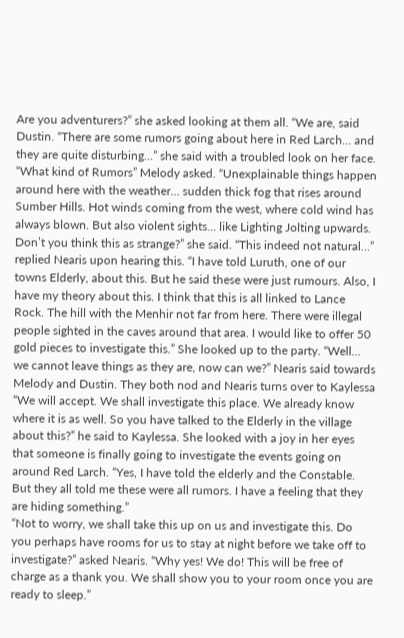Are you adventurers?” she asked looking at them all. “We are, said Dustin. “There are some rumors going about here in Red Larch… and they are quite disturbing…” she said with a troubled look on her face. “What kind of Rumors” Melody asked. “Unexplainable things happen around here with the weather… sudden thick fog that rises around Sumber Hills. Hot winds coming from the west, where cold wind has always blown. But also violent sights… like Lighting Jolting upwards. Don’t you think this as strange?” she said. “This indeed not natural…” replied Nearis upon hearing this. “I have told Luruth, one of our towns Elderly, about this. But he said these were just rumours. Also, I have my theory about this. I think that this is all linked to Lance Rock. The hill with the Menhir not far from here. There were illegal people sighted in the caves around that area. I would like to offer 50 gold pieces to investigate this.” She looked up to the party. “Well… we cannot leave things as they are, now can we?” Nearis said towards Melody and Dustin. They both nod and Nearis turns over to Kaylessa “We will accept. We shall investigate this place. We already know where it is as well. So you have talked to the Elderly in the village about this?” he said to Kaylessa. She looked with a joy in her eyes that someone is finally going to investigate the events going on around Red Larch. “Yes, I have told the elderly and the Constable. But they all told me these were all rumors. I have a feeling that they are hiding something.”
“Not to worry, we shall take this up on us and investigate this. Do you perhaps have rooms for us to stay at night before we take off to investigate?” asked Nearis. “Why yes! We do! This will be free of charge as a thank you. We shall show you to your room once you are ready to sleep.”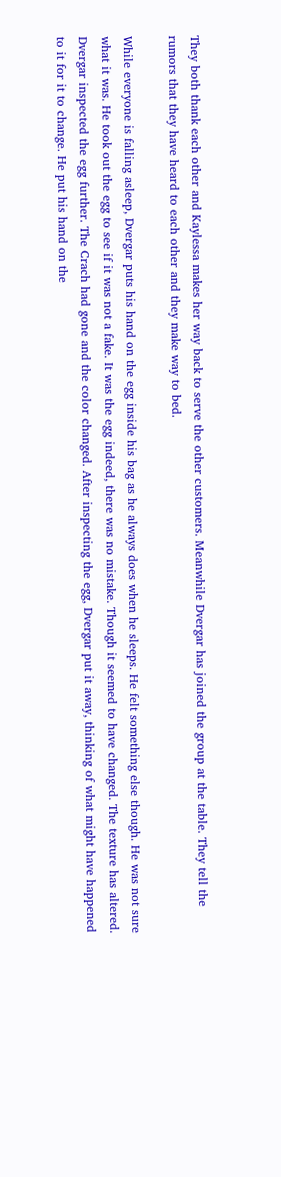They both thank each other and Kaylessa makes her way back to serve the other customers. Meanwhile Dvergar has joined the group at the table. They tell the rumors that they have heard to each other and they make way to bed.

While everyone is falling asleep, Dvergar puts his hand on the egg inside his bag as he always does when he sleeps. He felt something else though. He was not sure what it was. He took out the egg to see if it was not a fake. It was the egg indeed, there was no mistake. Though it seemed to have changed. The texture has altered. Dvergar inspected the egg further. The Crach had gone and the color changed. After inspecting the egg, Dvergar put it away, thinking of what might have happened to it for it to change. He put his hand on the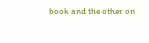book and the other on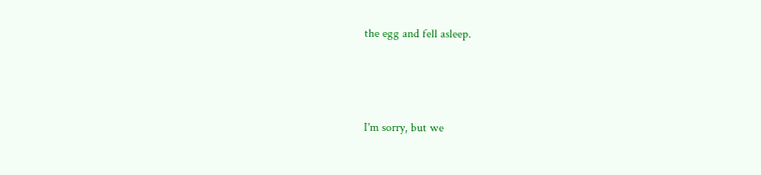the egg and fell asleep.



I'm sorry, but we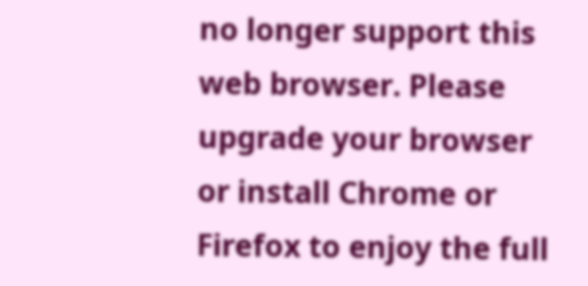no longer support this web browser. Please upgrade your browser or install Chrome or Firefox to enjoy the full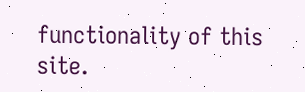functionality of this site.